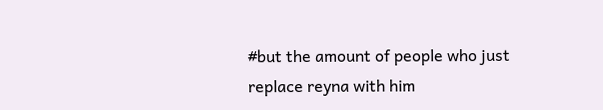#but the amount of people who just replace reyna with him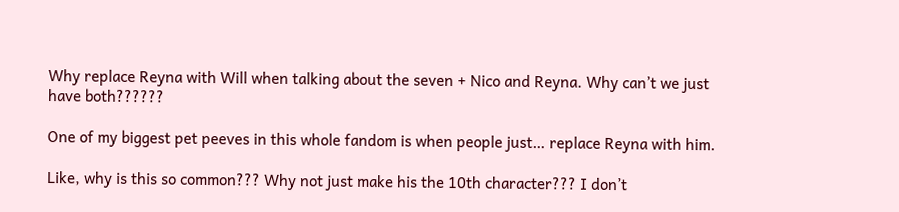Why replace Reyna with Will when talking about the seven + Nico and Reyna. Why can’t we just have both??????

One of my biggest pet peeves in this whole fandom is when people just… replace Reyna with him.

Like, why is this so common??? Why not just make his the 10th character??? I don’t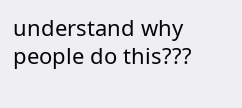understand why people do this???